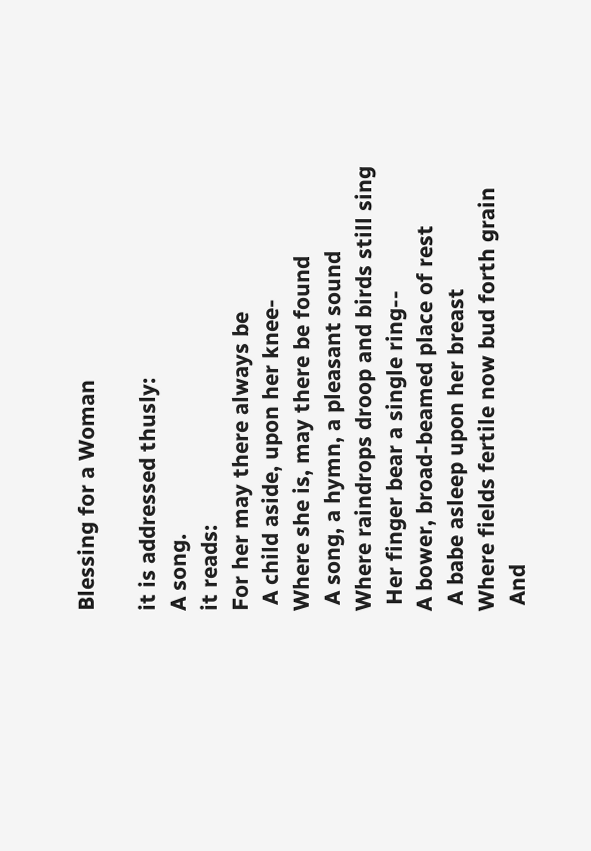Blessing for a Woman

it is addressed thusly:
A song.
it reads:
For her may there always be
 A child aside, upon her knee-
Where she is, may there be found
 A song, a hymn, a pleasant sound
Where raindrops droop and birds still sing
 Her finger bear a single ring--
A bower, broad-beamed place of rest
 A babe asleep upon her breast
Where fields fertile now bud forth grain
 And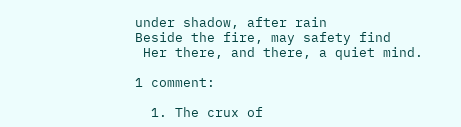under shadow, after rain
Beside the fire, may safety find
 Her there, and there, a quiet mind.

1 comment:

  1. The crux of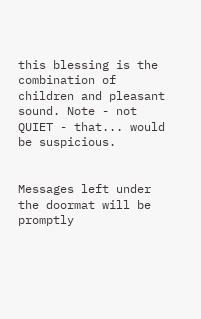this blessing is the combination of children and pleasant sound. Note - not QUIET - that... would be suspicious.


Messages left under the doormat will be promptly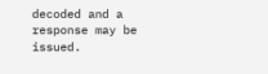decoded and a response may be issued.